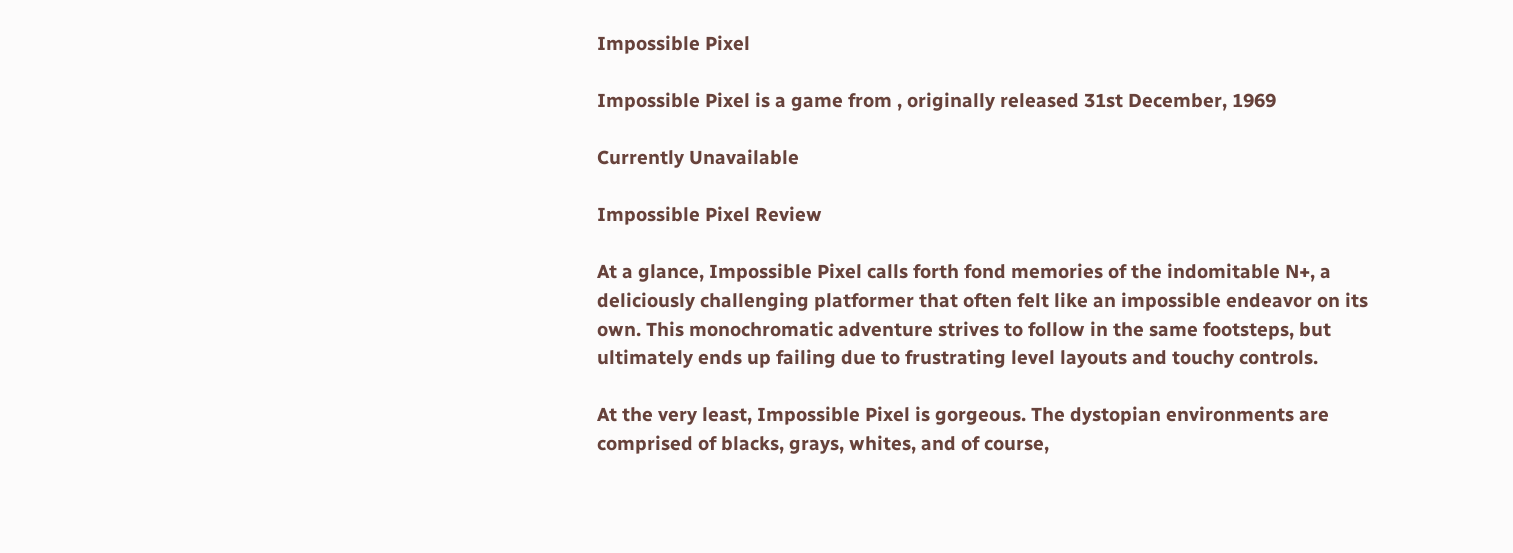Impossible Pixel

Impossible Pixel is a game from , originally released 31st December, 1969

Currently Unavailable

Impossible Pixel Review

At a glance, Impossible Pixel calls forth fond memories of the indomitable N+, a deliciously challenging platformer that often felt like an impossible endeavor on its own. This monochromatic adventure strives to follow in the same footsteps, but ultimately ends up failing due to frustrating level layouts and touchy controls.

At the very least, Impossible Pixel is gorgeous. The dystopian environments are comprised of blacks, grays, whites, and of course,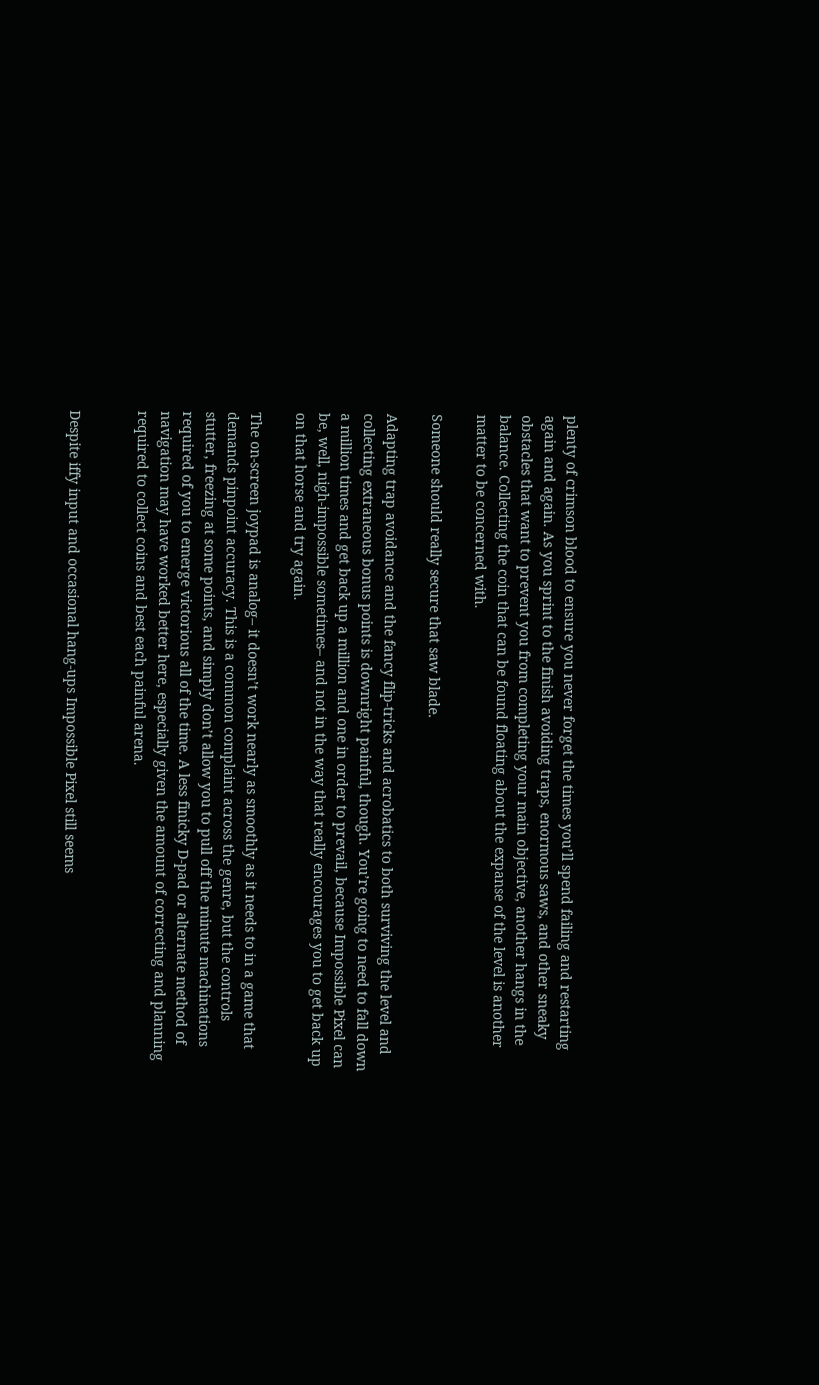plenty of crimson blood to ensure you never forget the times you’ll spend failing and restarting again and again. As you sprint to the finish avoiding traps, enormous saws, and other sneaky obstacles that want to prevent you from completing your main objective, another hangs in the balance. Collecting the coin that can be found floating about the expanse of the level is another matter to be concerned with.

Someone should really secure that saw blade.

Adapting trap avoidance and the fancy flip-tricks and acrobatics to both surviving the level and collecting extraneous bonus points is downright painful, though. You’re going to need to fall down a million times and get back up a million and one in order to prevail, because Impossible Pixel can be, well, nigh-impossible sometimes– and not in the way that really encourages you to get back up on that horse and try again.

The on-screen joypad is analog– it doesn’t work nearly as smoothly as it needs to in a game that demands pinpoint accuracy. This is a common complaint across the genre, but the controls stutter, freezing at some points, and simply don’t allow you to pull off the minute machinations required of you to emerge victorious all of the time. A less finicky D-pad or alternate method of navigation may have worked better here, especially given the amount of correcting and planning required to collect coins and best each painful arena.


Despite iffy input and occasional hang-ups Impossible Pixel still seems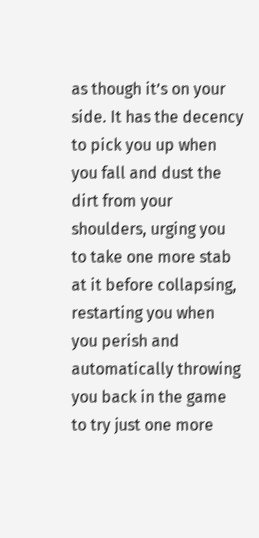as though it’s on your side. It has the decency to pick you up when you fall and dust the dirt from your shoulders, urging you to take one more stab at it before collapsing, restarting you when you perish and automatically throwing you back in the game to try just one more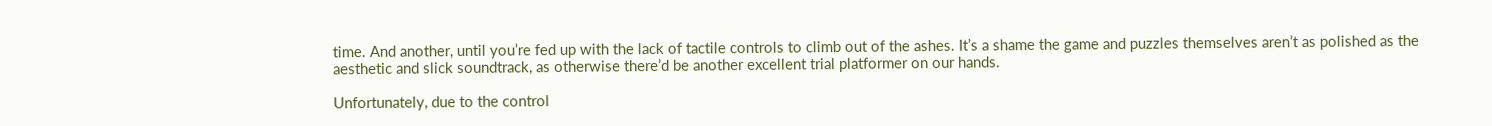time. And another, until you’re fed up with the lack of tactile controls to climb out of the ashes. It’s a shame the game and puzzles themselves aren’t as polished as the aesthetic and slick soundtrack, as otherwise there’d be another excellent trial platformer on our hands.

Unfortunately, due to the control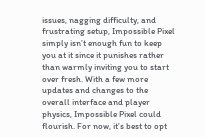issues, nagging difficulty, and frustrating setup, Impossible Pixel simply isn’t enough fun to keep you at it since it punishes rather than warmly inviting you to start over fresh. With a few more updates and changes to the overall interface and player physics, Impossible Pixel could flourish. For now, it’s best to opt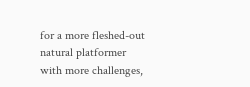for a more fleshed-out natural platformer with more challenges,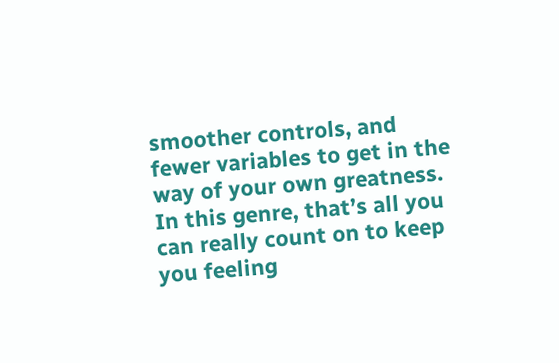smoother controls, and fewer variables to get in the way of your own greatness. In this genre, that’s all you can really count on to keep you feeling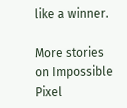like a winner.

More stories on Impossible Pixel